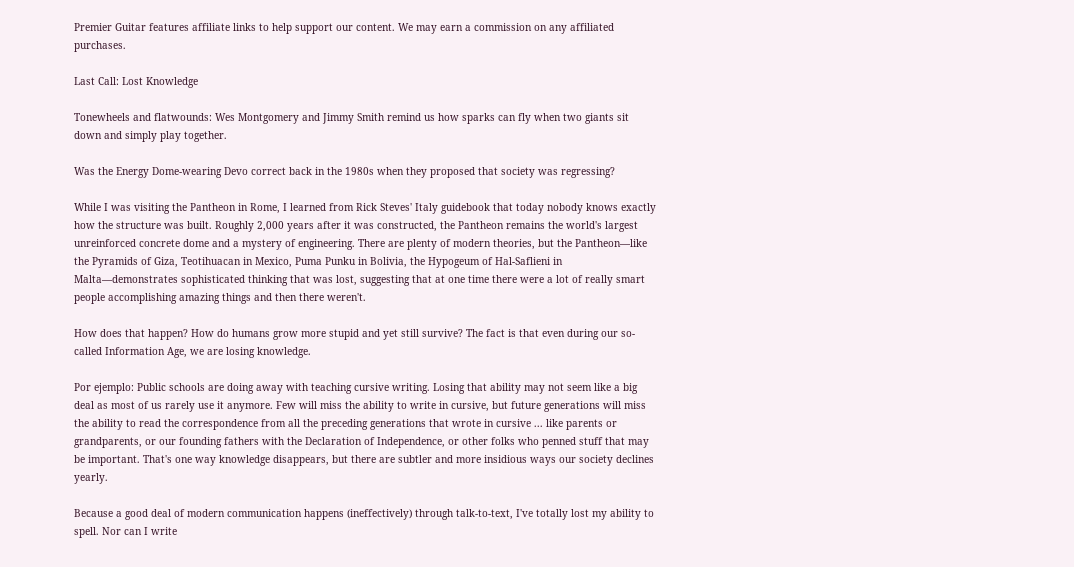Premier Guitar features affiliate links to help support our content. We may earn a commission on any affiliated purchases.

Last Call: Lost Knowledge

Tonewheels and flatwounds: Wes Montgomery and Jimmy Smith remind us how sparks can fly when two giants sit down and simply play together.

Was the Energy Dome-wearing Devo correct back in the 1980s when they proposed that society was regressing?

While I was visiting the Pantheon in Rome, I learned from Rick Steves' Italy guidebook that today nobody knows exactly how the structure was built. Roughly 2,000 years after it was constructed, the Pantheon remains the world's largest unreinforced concrete dome and a mystery of engineering. There are plenty of modern theories, but the Pantheon—like the Pyramids of Giza, Teotihuacan in Mexico, Puma Punku in Bolivia, the Hypogeum of Hal-Saflieni in Malta—demonstrates sophisticated thinking that was lost, suggesting that at one time there were a lot of really smart people accomplishing amazing things and then there weren't.

How does that happen? How do humans grow more stupid and yet still survive? The fact is that even during our so-called Information Age, we are losing knowledge.

Por ejemplo: Public schools are doing away with teaching cursive writing. Losing that ability may not seem like a big deal as most of us rarely use it anymore. Few will miss the ability to write in cursive, but future generations will miss the ability to read the correspondence from all the preceding generations that wrote in cursive ... like parents or grandparents, or our founding fathers with the Declaration of Independence, or other folks who penned stuff that may be important. That's one way knowledge disappears, but there are subtler and more insidious ways our society declines yearly.

Because a good deal of modern communication happens (ineffectively) through talk-to-text, I've totally lost my ability to spell. Nor can I write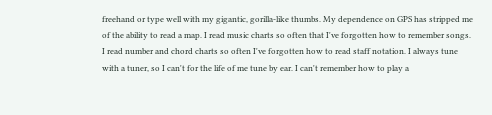freehand or type well with my gigantic, gorilla-like thumbs. My dependence on GPS has stripped me of the ability to read a map. I read music charts so often that I've forgotten how to remember songs. I read number and chord charts so often I've forgotten how to read staff notation. I always tune with a tuner, so I can't for the life of me tune by ear. I can't remember how to play a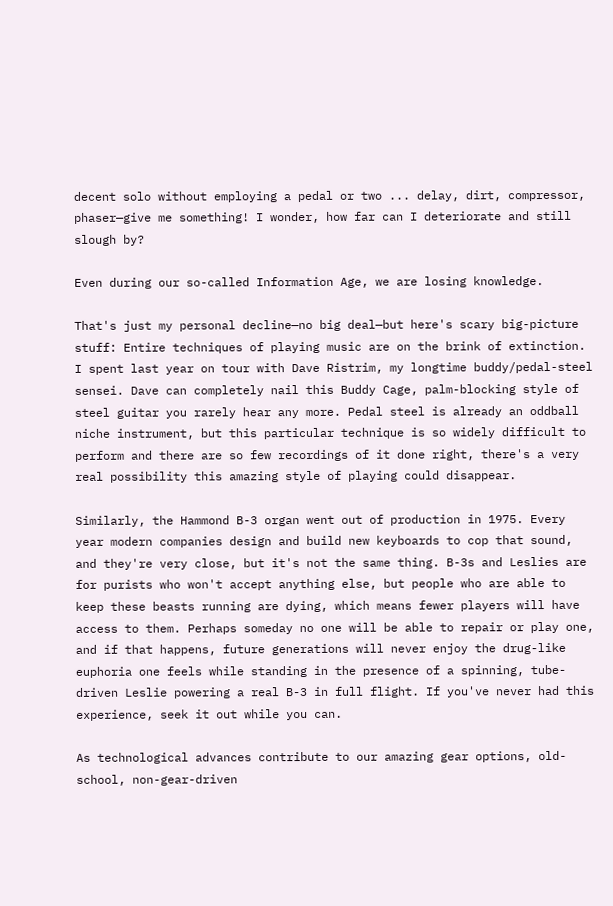decent solo without employing a pedal or two ... delay, dirt, compressor, phaser—give me something! I wonder, how far can I deteriorate and still slough by?

Even during our so-called Information Age, we are losing knowledge.

That's just my personal decline—no big deal—but here's scary big-picture stuff: Entire techniques of playing music are on the brink of extinction. I spent last year on tour with Dave Ristrim, my longtime buddy/pedal-steel sensei. Dave can completely nail this Buddy Cage, palm-blocking style of steel guitar you rarely hear any more. Pedal steel is already an oddball niche instrument, but this particular technique is so widely difficult to perform and there are so few recordings of it done right, there's a very real possibility this amazing style of playing could disappear.

Similarly, the Hammond B-3 organ went out of production in 1975. Every year modern companies design and build new keyboards to cop that sound, and they're very close, but it's not the same thing. B-3s and Leslies are for purists who won't accept anything else, but people who are able to keep these beasts running are dying, which means fewer players will have access to them. Perhaps someday no one will be able to repair or play one, and if that happens, future generations will never enjoy the drug-like euphoria one feels while standing in the presence of a spinning, tube-driven Leslie powering a real B-3 in full flight. If you've never had this experience, seek it out while you can.

As technological advances contribute to our amazing gear options, old-school, non-gear-driven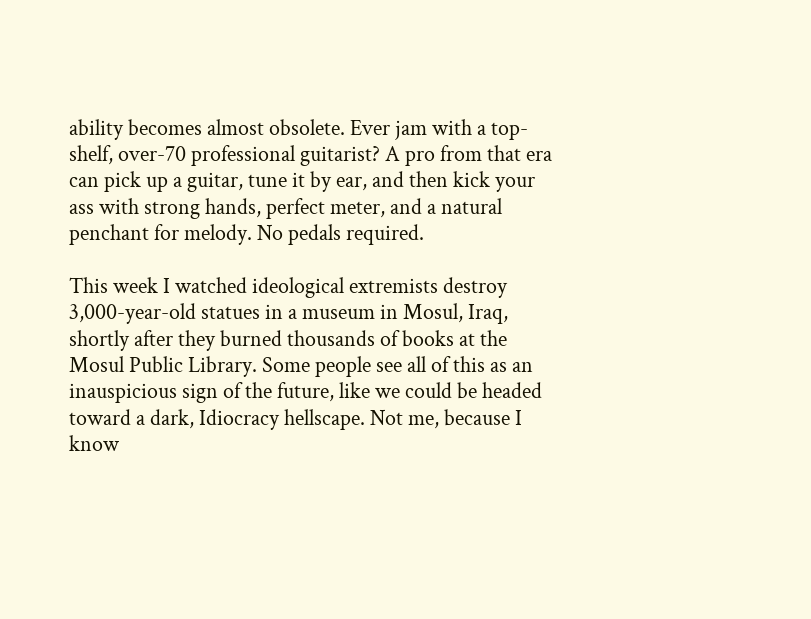ability becomes almost obsolete. Ever jam with a top-shelf, over-70 professional guitarist? A pro from that era can pick up a guitar, tune it by ear, and then kick your ass with strong hands, perfect meter, and a natural penchant for melody. No pedals required.

This week I watched ideological extremists destroy 3,000-year-old statues in a museum in Mosul, Iraq, shortly after they burned thousands of books at the Mosul Public Library. Some people see all of this as an inauspicious sign of the future, like we could be headed toward a dark, Idiocracy hellscape. Not me, because I know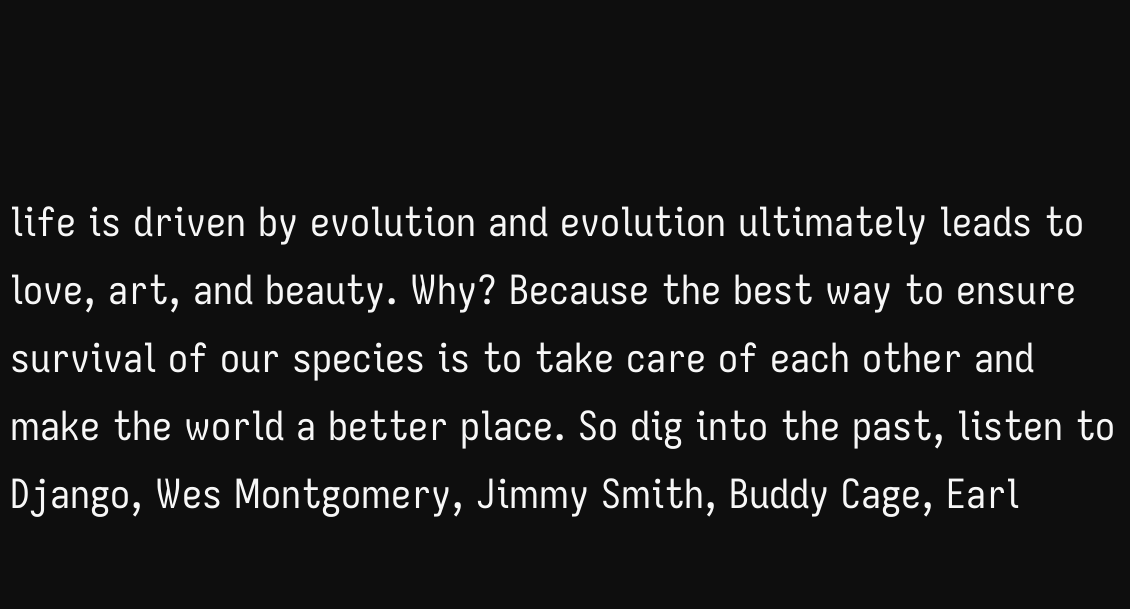life is driven by evolution and evolution ultimately leads to love, art, and beauty. Why? Because the best way to ensure survival of our species is to take care of each other and make the world a better place. So dig into the past, listen to Django, Wes Montgomery, Jimmy Smith, Buddy Cage, Earl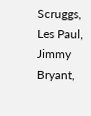Scruggs, Les Paul, Jimmy Bryant,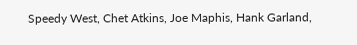Speedy West, Chet Atkins, Joe Maphis, Hank Garland,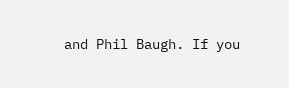and Phil Baugh. If you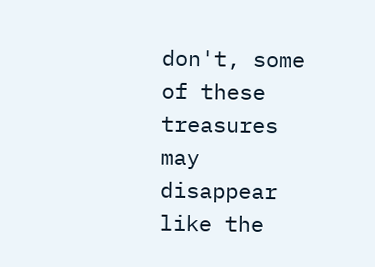don't, some of these treasures may disappear like the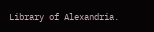Library of Alexandria.